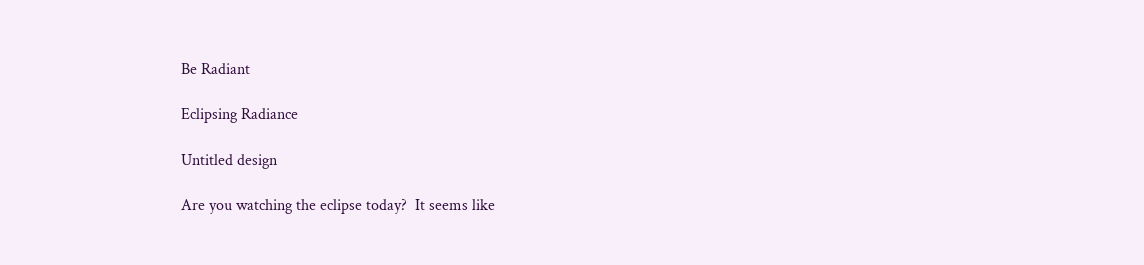Be Radiant

Eclipsing Radiance

Untitled design

Are you watching the eclipse today?  It seems like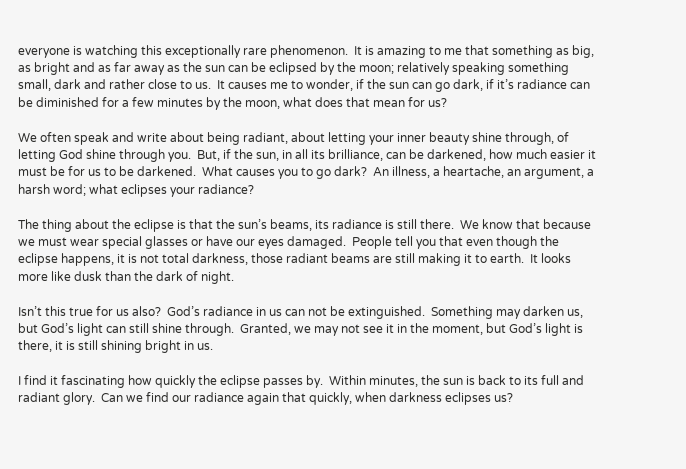everyone is watching this exceptionally rare phenomenon.  It is amazing to me that something as big, as bright and as far away as the sun can be eclipsed by the moon; relatively speaking something small, dark and rather close to us.  It causes me to wonder, if the sun can go dark, if it’s radiance can be diminished for a few minutes by the moon, what does that mean for us?

We often speak and write about being radiant, about letting your inner beauty shine through, of letting God shine through you.  But, if the sun, in all its brilliance, can be darkened, how much easier it must be for us to be darkened.  What causes you to go dark?  An illness, a heartache, an argument, a harsh word; what eclipses your radiance?

The thing about the eclipse is that the sun’s beams, its radiance is still there.  We know that because we must wear special glasses or have our eyes damaged.  People tell you that even though the eclipse happens, it is not total darkness, those radiant beams are still making it to earth.  It looks more like dusk than the dark of night.

Isn’t this true for us also?  God’s radiance in us can not be extinguished.  Something may darken us, but God’s light can still shine through.  Granted, we may not see it in the moment, but God’s light is there, it is still shining bright in us.

I find it fascinating how quickly the eclipse passes by.  Within minutes, the sun is back to its full and radiant glory.  Can we find our radiance again that quickly, when darkness eclipses us?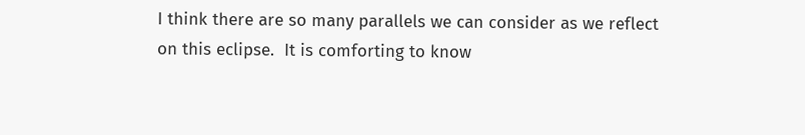I think there are so many parallels we can consider as we reflect on this eclipse.  It is comforting to know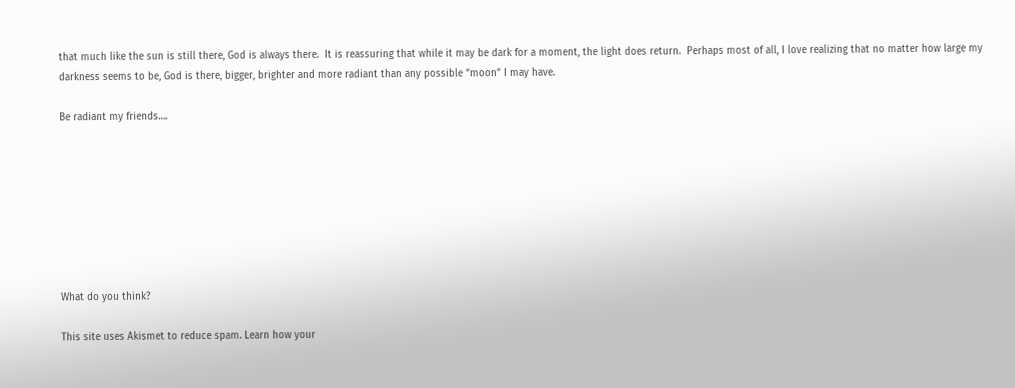that much like the sun is still there, God is always there.  It is reassuring that while it may be dark for a moment, the light does return.  Perhaps most of all, I love realizing that no matter how large my darkness seems to be, God is there, bigger, brighter and more radiant than any possible “moon” I may have.

Be radiant my friends….








What do you think?

This site uses Akismet to reduce spam. Learn how your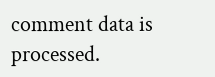comment data is processed.